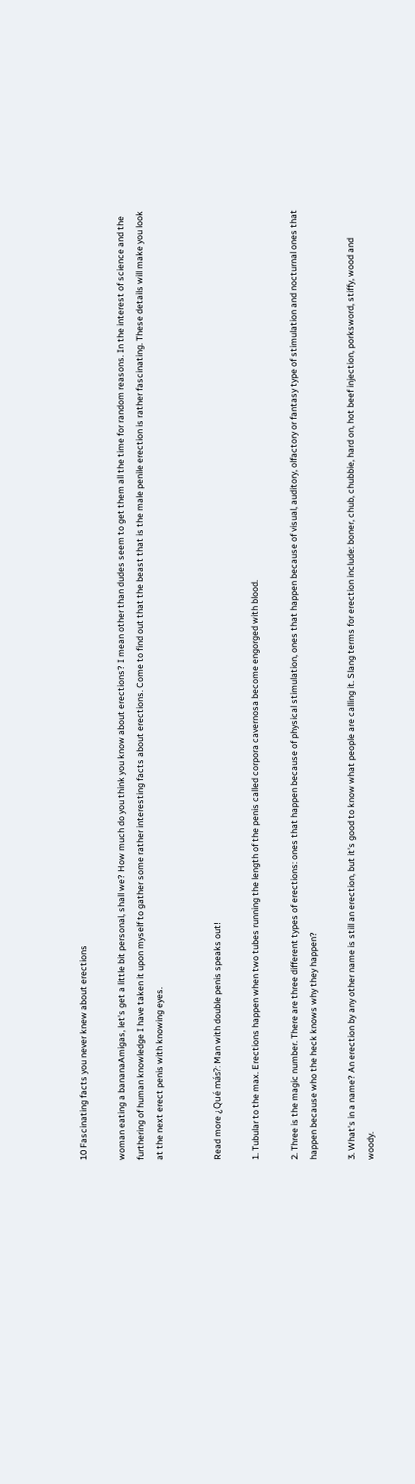10 Fascinating facts you never knew about erections

woman eating a bananaAmigas, let's get a little bit personal, shall we? How much do you think you know about erections? I mean other than dudes seem to get them all the time for random reasons. In the interest of science and the furthering of human knowledge I have taken it upon myself to gather some rather interesting facts about erections. Come to find out that the beast that is the male penile erection is rather fascinating. These details will make you look at the next erect penis with knowing eyes.


Read more ¿Qué más?: Man with double penis speaks out!

1. Tubular to the max. Erections happen when two tubes running the length of the penis called corpora cavernosa become engorged with blood.

2. Three is the magic number. There are three different types of erections: ones that happen because of physical stimulation, ones that happen because of visual, auditory, olfactory or fantasy type of stimulation and nocturnal ones that happen because who the heck knows why they happen?

3. What's in a name? An erection by any other name is still an erection, but it's good to know what people are calling it. Slang terms for erection include: boner, chub, chubbie, hard on, hot beef injection, porksword, stiffy, wood and woody.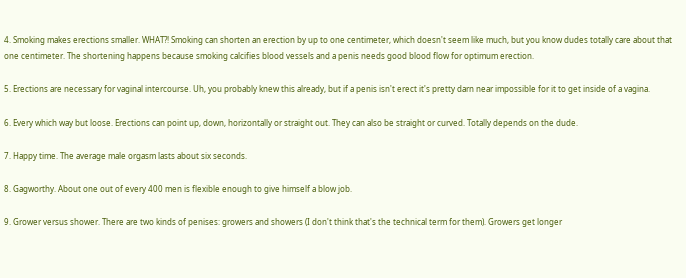4. Smoking makes erections smaller. WHAT?! Smoking can shorten an erection by up to one centimeter, which doesn't seem like much, but you know dudes totally care about that one centimeter. The shortening happens because smoking calcifies blood vessels and a penis needs good blood flow for optimum erection.

5. Erections are necessary for vaginal intercourse. Uh, you probably knew this already, but if a penis isn't erect it's pretty darn near impossible for it to get inside of a vagina.

6. Every which way but loose. Erections can point up, down, horizontally or straight out. They can also be straight or curved. Totally depends on the dude.

7. Happy time. The average male orgasm lasts about six seconds.

8. Gagworthy. About one out of every 400 men is flexible enough to give himself a blow job.

9. Grower versus shower. There are two kinds of penises: growers and showers (I don't think that's the technical term for them). Growers get longer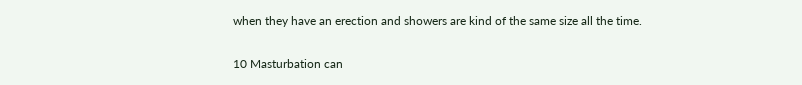when they have an erection and showers are kind of the same size all the time.

10 Masturbation can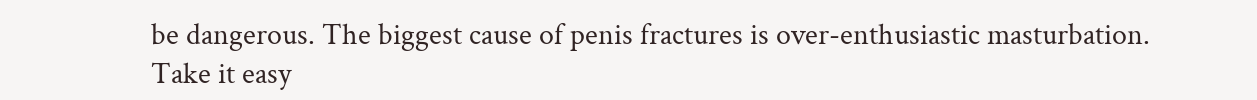be dangerous. The biggest cause of penis fractures is over-enthusiastic masturbation. Take it easy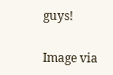guys!

Image via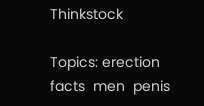Thinkstock

Topics: erection  facts  men  penis